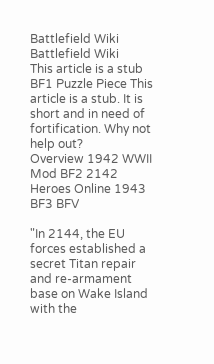Battlefield Wiki
Battlefield Wiki
This article is a stub
BF1 Puzzle Piece This article is a stub. It is short and in need of fortification. Why not help out?
Overview 1942 WWII Mod BF2 2142 Heroes Online 1943 BF3 BFV

"In 2144, the EU forces established a secret Titan repair and re-armament base on Wake Island with the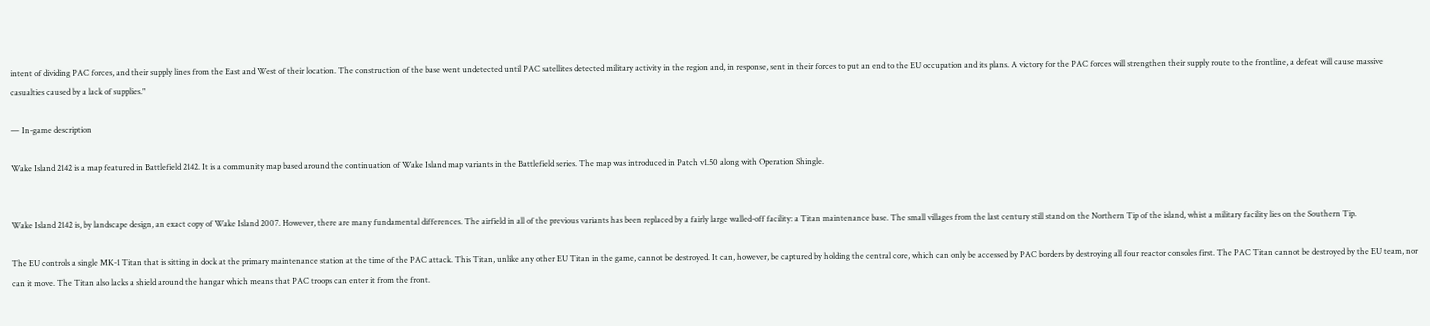intent of dividing PAC forces, and their supply lines from the East and West of their location. The construction of the base went undetected until PAC satellites detected military activity in the region and, in response, sent in their forces to put an end to the EU occupation and its plans. A victory for the PAC forces will strengthen their supply route to the frontline, a defeat will cause massive casualties caused by a lack of supplies."

— In-game description

Wake Island 2142 is a map featured in Battlefield 2142. It is a community map based around the continuation of Wake Island map variants in the Battlefield series. The map was introduced in Patch v1.50 along with Operation Shingle.


Wake Island 2142 is, by landscape design, an exact copy of Wake Island 2007. However, there are many fundamental differences. The airfield in all of the previous variants has been replaced by a fairly large walled-off facility: a Titan maintenance base. The small villages from the last century still stand on the Northern Tip of the island, whist a military facility lies on the Southern Tip.

The EU controls a single MK-1 Titan that is sitting in dock at the primary maintenance station at the time of the PAC attack. This Titan, unlike any other EU Titan in the game, cannot be destroyed. It can, however, be captured by holding the central core, which can only be accessed by PAC borders by destroying all four reactor consoles first. The PAC Titan cannot be destroyed by the EU team, nor can it move. The Titan also lacks a shield around the hangar which means that PAC troops can enter it from the front.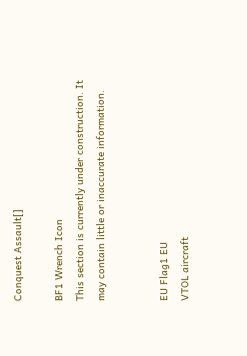Conquest Assault[]

BF1 Wrench Icon
This section is currently under construction. It may contain little or inaccurate information.


EU Flag1 EU
VTOL aircraft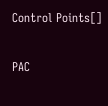Control Points[]

PAC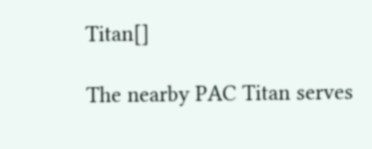Titan[]

The nearby PAC Titan serves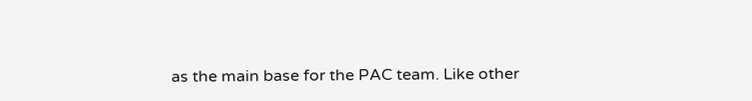as the main base for the PAC team. Like other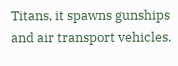Titans, it spawns gunships and air transport vehicles.